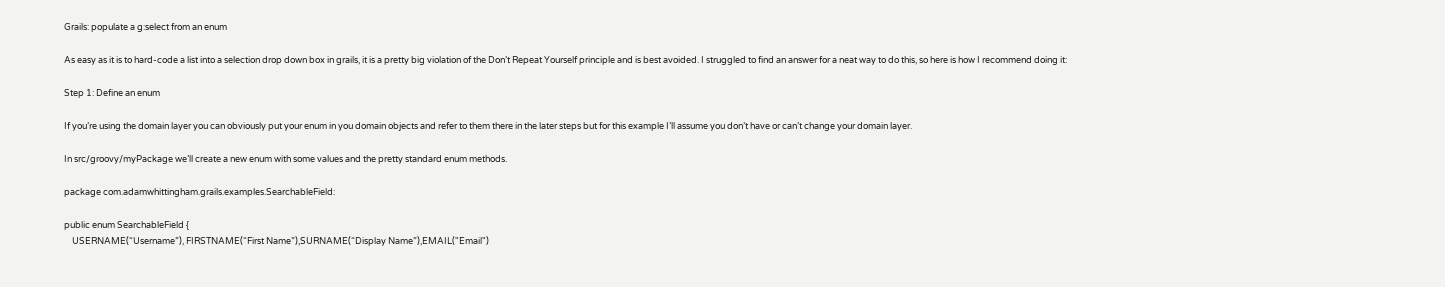Grails: populate a g:select from an enum

As easy as it is to hard-code a list into a selection drop down box in grails, it is a pretty big violation of the Don’t Repeat Yourself principle and is best avoided. I struggled to find an answer for a neat way to do this, so here is how I recommend doing it:

Step 1: Define an enum

If you’re using the domain layer you can obviously put your enum in you domain objects and refer to them there in the later steps but for this example I’ll assume you don’t have or can’t change your domain layer.

In src/groovy/myPackage we’ll create a new enum with some values and the pretty standard enum methods.

package com.adamwhittingham.grails.examples.SearchableField:

public enum SearchableField {
    USERNAME(“Username”), FIRSTNAME(“First Name”),SURNAME(“Display Name”),EMAIL("Email")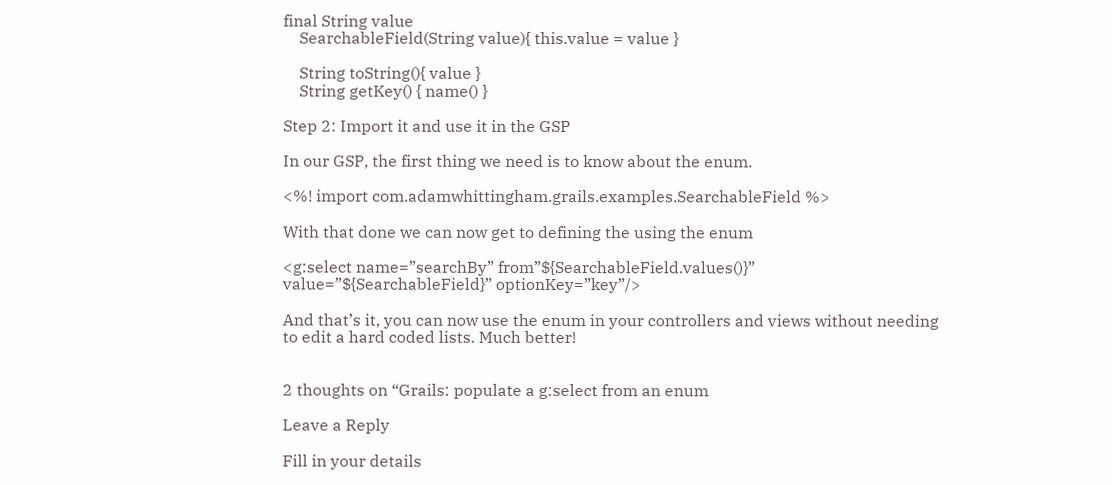final String value
    SearchableField(String value){ this.value = value }

    String toString(){ value }
    String getKey() { name() }

Step 2: Import it and use it in the GSP

In our GSP, the first thing we need is to know about the enum.

<%! import com.adamwhittingham.grails.examples.SearchableField %>

With that done we can now get to defining the using the enum

<g:select name=”searchBy” from”${SearchableField.values()}” value=”${SearchableField}” optionKey=”key”/>

And that’s it, you can now use the enum in your controllers and views without needing to edit a hard coded lists. Much better!


2 thoughts on “Grails: populate a g:select from an enum

Leave a Reply

Fill in your details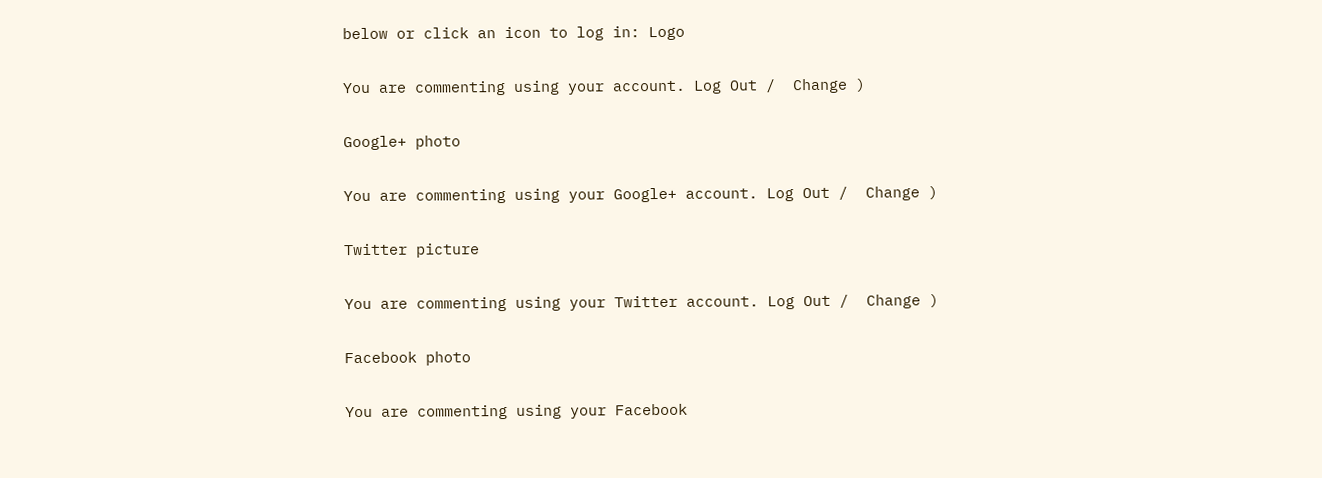below or click an icon to log in: Logo

You are commenting using your account. Log Out /  Change )

Google+ photo

You are commenting using your Google+ account. Log Out /  Change )

Twitter picture

You are commenting using your Twitter account. Log Out /  Change )

Facebook photo

You are commenting using your Facebook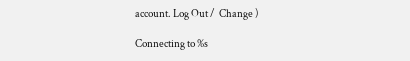account. Log Out /  Change )

Connecting to %s